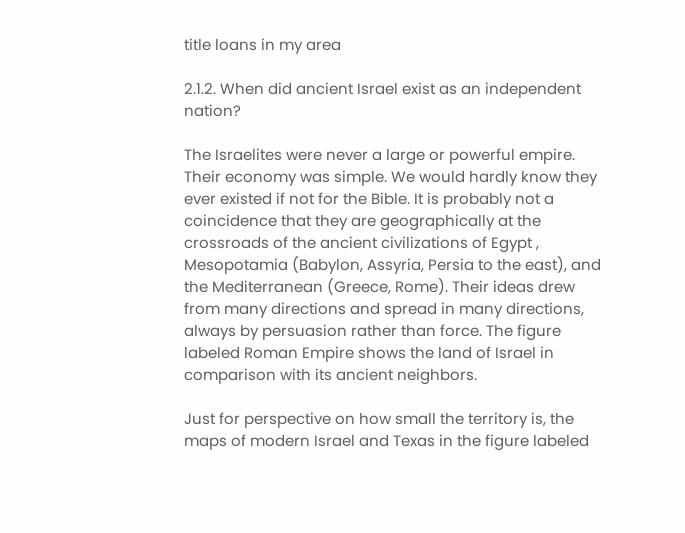title loans in my area

2.1.2. When did ancient Israel exist as an independent nation?

The Israelites were never a large or powerful empire. Their economy was simple. We would hardly know they ever existed if not for the Bible. It is probably not a coincidence that they are geographically at the crossroads of the ancient civilizations of Egypt , Mesopotamia (Babylon, Assyria, Persia to the east), and the Mediterranean (Greece, Rome). Their ideas drew from many directions and spread in many directions, always by persuasion rather than force. The figure labeled Roman Empire shows the land of Israel in comparison with its ancient neighbors.

Just for perspective on how small the territory is, the maps of modern Israel and Texas in the figure labeled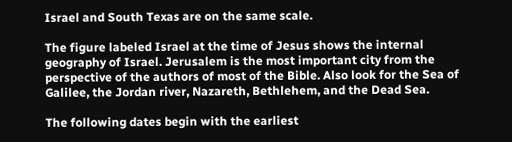Israel and South Texas are on the same scale.

The figure labeled Israel at the time of Jesus shows the internal geography of Israel. Jerusalem is the most important city from the perspective of the authors of most of the Bible. Also look for the Sea of Galilee, the Jordan river, Nazareth, Bethlehem, and the Dead Sea.

The following dates begin with the earliest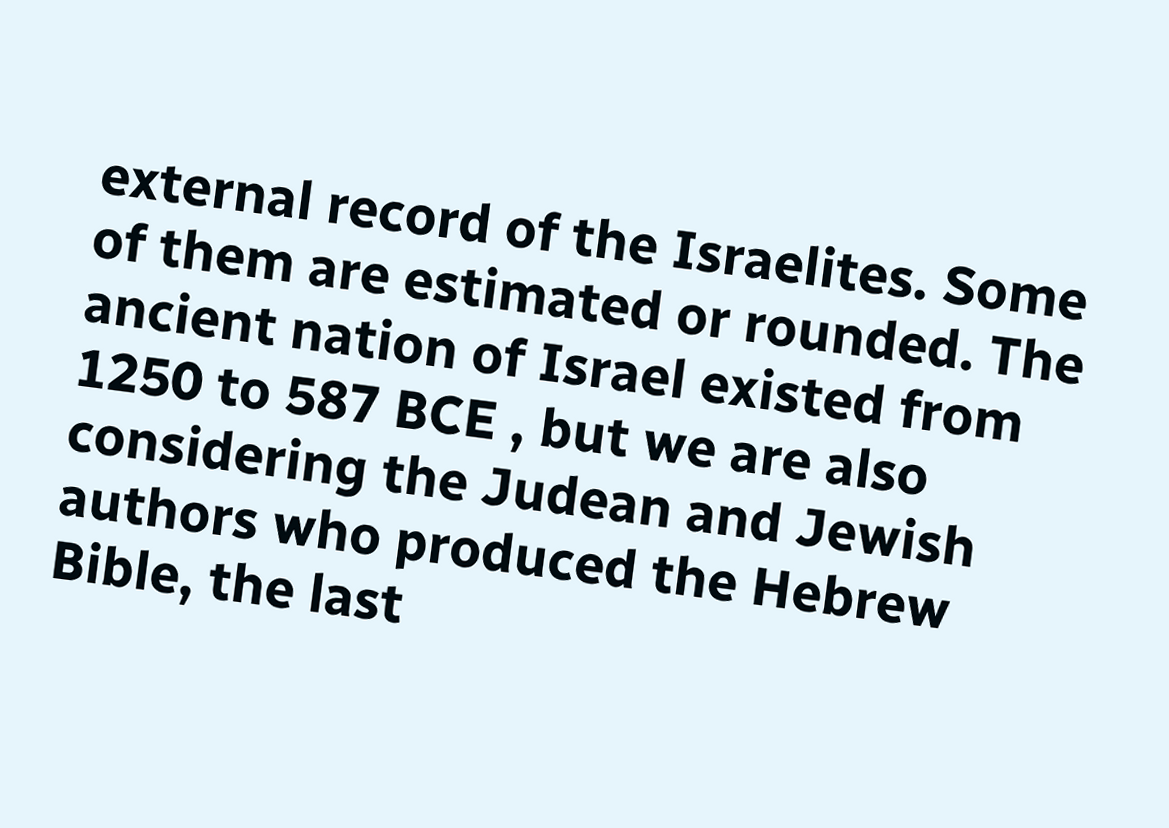external record of the Israelites. Some of them are estimated or rounded. The ancient nation of Israel existed from 1250 to 587 BCE , but we are also considering the Judean and Jewish authors who produced the Hebrew Bible, the last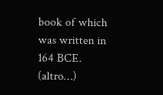book of which was written in 164 BCE. (altro…)